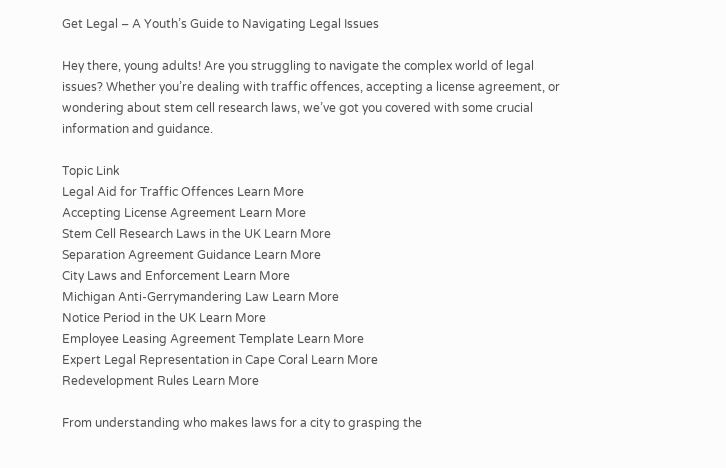Get Legal – A Youth’s Guide to Navigating Legal Issues

Hey there, young adults! Are you struggling to navigate the complex world of legal issues? Whether you’re dealing with traffic offences, accepting a license agreement, or wondering about stem cell research laws, we’ve got you covered with some crucial information and guidance.

Topic Link
Legal Aid for Traffic Offences Learn More
Accepting License Agreement Learn More
Stem Cell Research Laws in the UK Learn More
Separation Agreement Guidance Learn More
City Laws and Enforcement Learn More
Michigan Anti-Gerrymandering Law Learn More
Notice Period in the UK Learn More
Employee Leasing Agreement Template Learn More
Expert Legal Representation in Cape Coral Learn More
Redevelopment Rules Learn More

From understanding who makes laws for a city to grasping the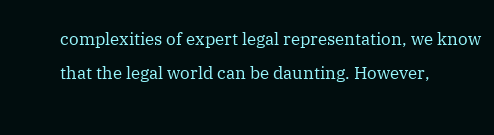complexities of expert legal representation, we know that the legal world can be daunting. However,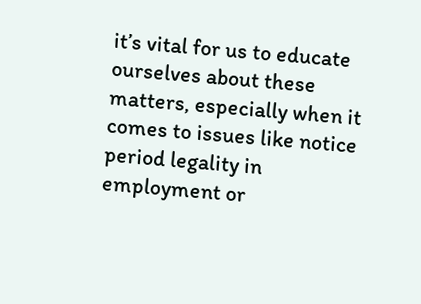it’s vital for us to educate ourselves about these matters, especially when it comes to issues like notice period legality in employment or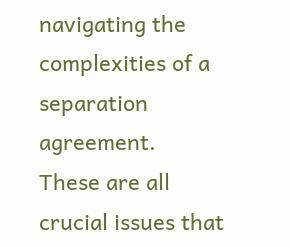navigating the complexities of a separation agreement.
These are all crucial issues that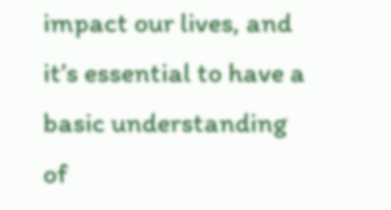impact our lives, and it’s essential to have a basic understanding of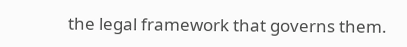the legal framework that governs them.